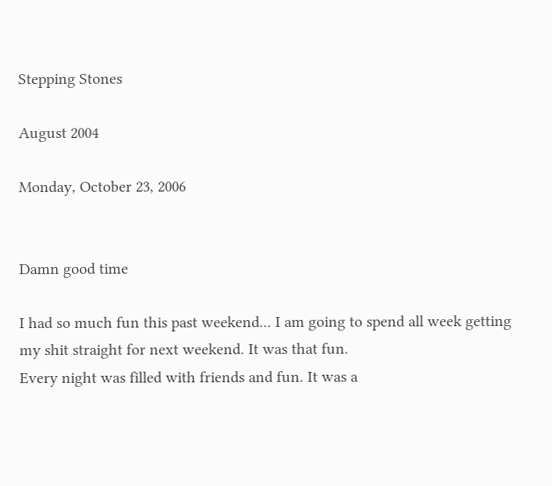Stepping Stones

August 2004

Monday, October 23, 2006


Damn good time

I had so much fun this past weekend... I am going to spend all week getting my shit straight for next weekend. It was that fun.
Every night was filled with friends and fun. It was a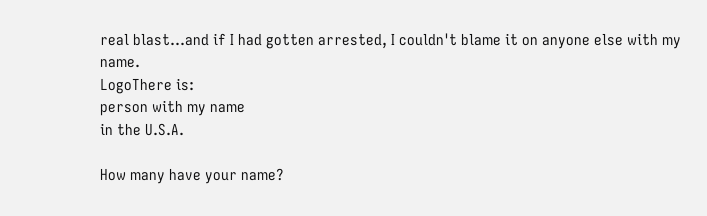real blast...and if I had gotten arrested, I couldn't blame it on anyone else with my name.
LogoThere is:
person with my name
in the U.S.A.

How many have your name?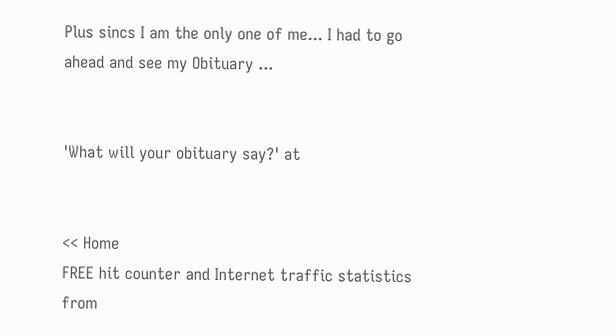Plus sincs I am the only one of me... I had to go ahead and see my Obituary ...


'What will your obituary say?' at


<< Home
FREE hit counter and Internet traffic statistics from